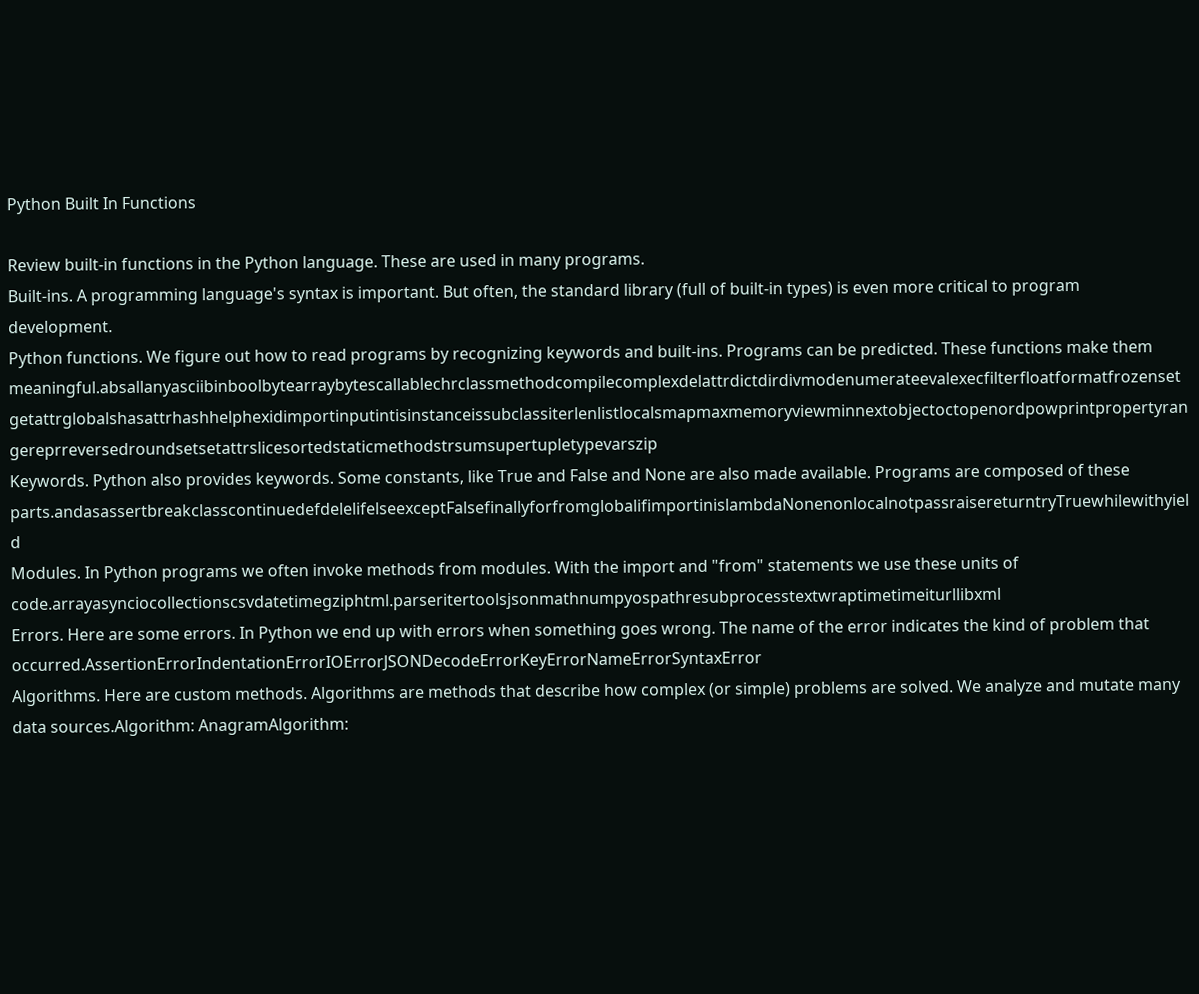Python Built In Functions

Review built-in functions in the Python language. These are used in many programs.
Built-ins. A programming language's syntax is important. But often, the standard library (full of built-in types) is even more critical to program development.
Python functions. We figure out how to read programs by recognizing keywords and built-ins. Programs can be predicted. These functions make them meaningful.absallanyasciibinboolbytearraybytescallablechrclassmethodcompilecomplexdelattrdictdirdivmodenumerateevalexecfilterfloatformatfrozensetgetattrglobalshasattrhashhelphexidimportinputintisinstanceissubclassiterlenlistlocalsmapmaxmemoryviewminnextobjectoctopenordpowprintpropertyrangereprreversedroundsetsetattrslicesortedstaticmethodstrsumsupertupletypevarszip
Keywords. Python also provides keywords. Some constants, like True and False and None are also made available. Programs are composed of these parts.andasassertbreakclasscontinuedefdelelifelseexceptFalsefinallyforfromglobalifimportinislambdaNonenonlocalnotpassraisereturntryTruewhilewithyield
Modules. In Python programs we often invoke methods from modules. With the import and "from" statements we use these units of code.arrayasynciocollectionscsvdatetimegziphtml.parseritertoolsjsonmathnumpyospathresubprocesstextwraptimetimeiturllibxml
Errors. Here are some errors. In Python we end up with errors when something goes wrong. The name of the error indicates the kind of problem that occurred.AssertionErrorIndentationErrorIOErrorJSONDecodeErrorKeyErrorNameErrorSyntaxError
Algorithms. Here are custom methods. Algorithms are methods that describe how complex (or simple) problems are solved. We analyze and mutate many data sources.Algorithm: AnagramAlgorithm: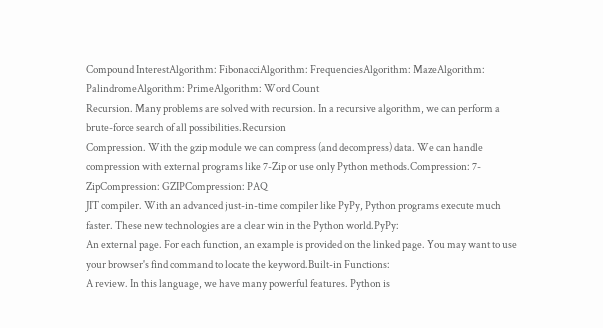Compound InterestAlgorithm: FibonacciAlgorithm: FrequenciesAlgorithm: MazeAlgorithm: PalindromeAlgorithm: PrimeAlgorithm: Word Count
Recursion. Many problems are solved with recursion. In a recursive algorithm, we can perform a brute-force search of all possibilities.Recursion
Compression. With the gzip module we can compress (and decompress) data. We can handle compression with external programs like 7-Zip or use only Python methods.Compression: 7-ZipCompression: GZIPCompression: PAQ
JIT compiler. With an advanced just-in-time compiler like PyPy, Python programs execute much faster. These new technologies are a clear win in the Python world.PyPy:
An external page. For each function, an example is provided on the linked page. You may want to use your browser's find command to locate the keyword.Built-in Functions:
A review. In this language, we have many powerful features. Python is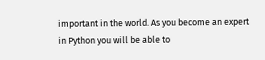important in the world. As you become an expert in Python you will be able to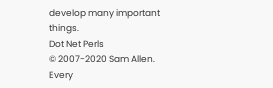develop many important things.
Dot Net Perls
© 2007-2020 Sam Allen. Every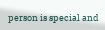person is special and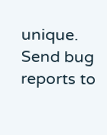unique. Send bug reports to